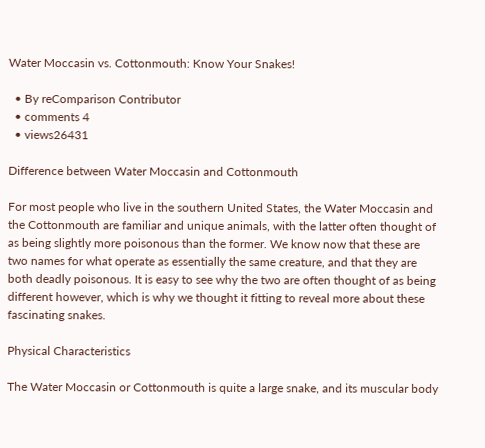Water Moccasin vs. Cottonmouth: Know Your Snakes!

  • By reComparison Contributor
  • comments 4
  • views26431

Difference between Water Moccasin and Cottonmouth

For most people who live in the southern United States, the Water Moccasin and the Cottonmouth are familiar and unique animals, with the latter often thought of as being slightly more poisonous than the former. We know now that these are two names for what operate as essentially the same creature, and that they are both deadly poisonous. It is easy to see why the two are often thought of as being different however, which is why we thought it fitting to reveal more about these fascinating snakes.

Physical Characteristics

The Water Moccasin or Cottonmouth is quite a large snake, and its muscular body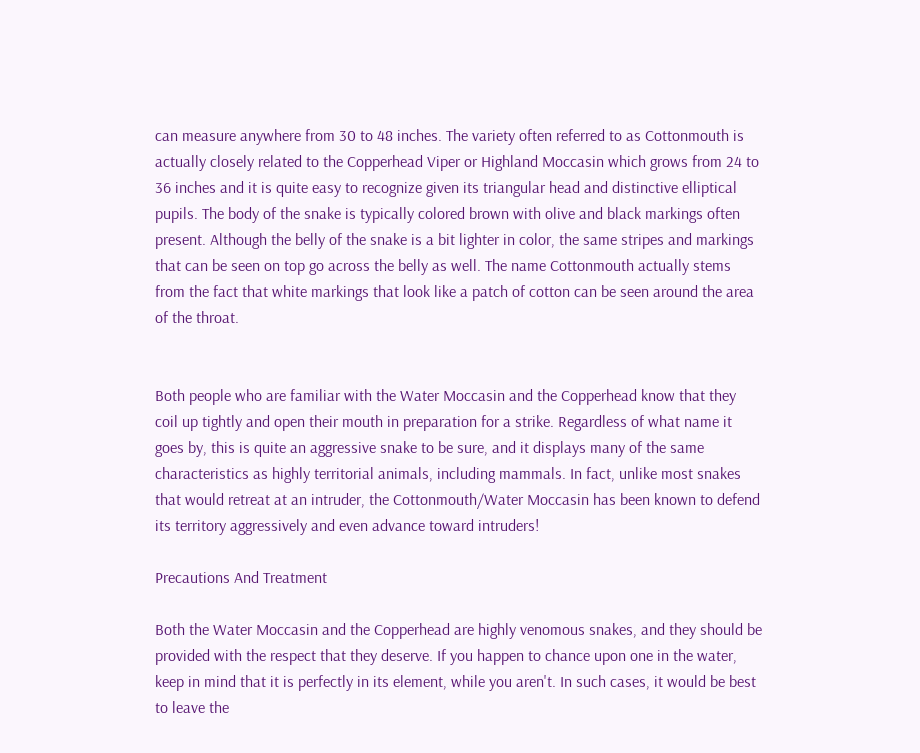can measure anywhere from 30 to 48 inches. The variety often referred to as Cottonmouth is actually closely related to the Copperhead Viper or Highland Moccasin which grows from 24 to 36 inches and it is quite easy to recognize given its triangular head and distinctive elliptical pupils. The body of the snake is typically colored brown with olive and black markings often present. Although the belly of the snake is a bit lighter in color, the same stripes and markings that can be seen on top go across the belly as well. The name Cottonmouth actually stems from the fact that white markings that look like a patch of cotton can be seen around the area of the throat.


Both people who are familiar with the Water Moccasin and the Copperhead know that they coil up tightly and open their mouth in preparation for a strike. Regardless of what name it goes by, this is quite an aggressive snake to be sure, and it displays many of the same characteristics as highly territorial animals, including mammals. In fact, unlike most snakes that would retreat at an intruder, the Cottonmouth/Water Moccasin has been known to defend its territory aggressively and even advance toward intruders!

Precautions And Treatment

Both the Water Moccasin and the Copperhead are highly venomous snakes, and they should be provided with the respect that they deserve. If you happen to chance upon one in the water, keep in mind that it is perfectly in its element, while you aren't. In such cases, it would be best to leave the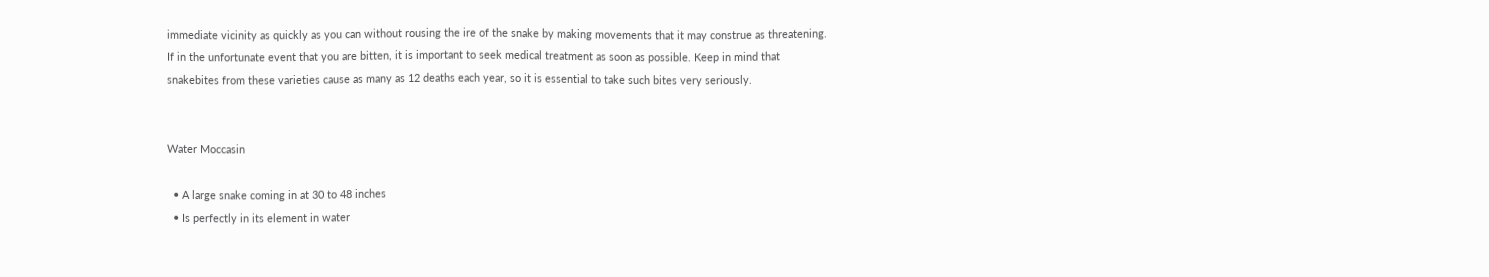immediate vicinity as quickly as you can without rousing the ire of the snake by making movements that it may construe as threatening. If in the unfortunate event that you are bitten, it is important to seek medical treatment as soon as possible. Keep in mind that snakebites from these varieties cause as many as 12 deaths each year, so it is essential to take such bites very seriously.


Water Moccasin

  • A large snake coming in at 30 to 48 inches
  • Is perfectly in its element in water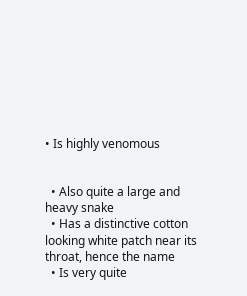• Is highly venomous


  • Also quite a large and heavy snake
  • Has a distinctive cotton looking white patch near its throat, hence the name
  • Is very quite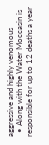aggressive and highly venomous
  • Along with the Water Moccasin is responsible for up to 12 deaths a year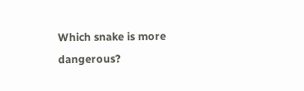Which snake is more dangerous?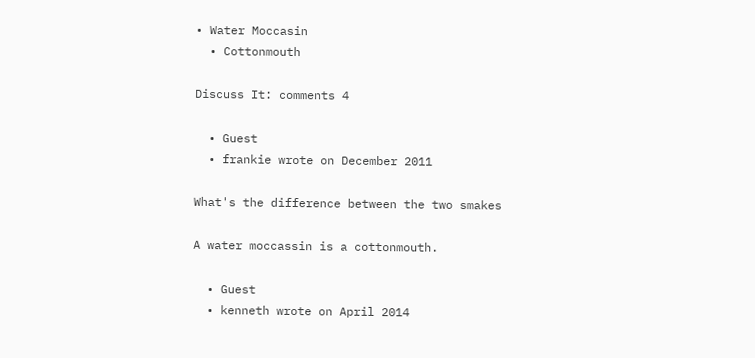• Water Moccasin
  • Cottonmouth

Discuss It: comments 4

  • Guest
  • frankie wrote on December 2011

What's the difference between the two smakes

A water moccassin is a cottonmouth.

  • Guest
  • kenneth wrote on April 2014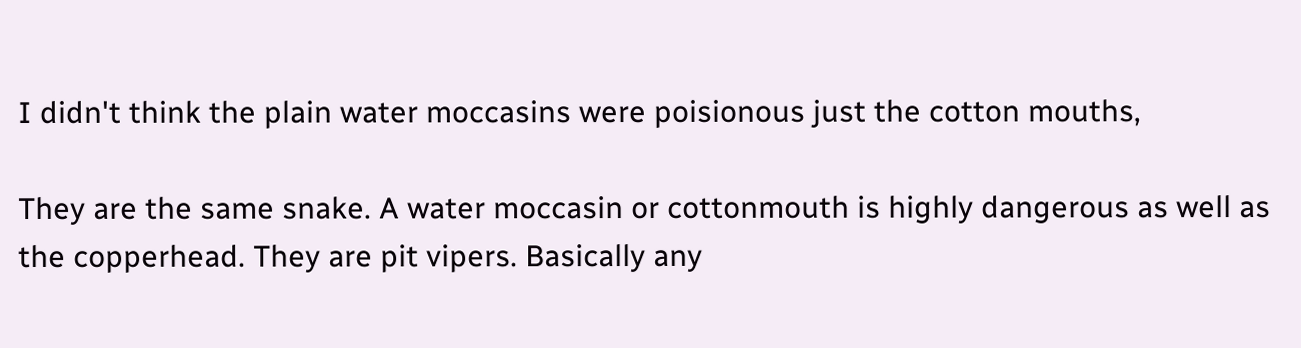I didn't think the plain water moccasins were poisionous just the cotton mouths,

They are the same snake. A water moccasin or cottonmouth is highly dangerous as well as the copperhead. They are pit vipers. Basically any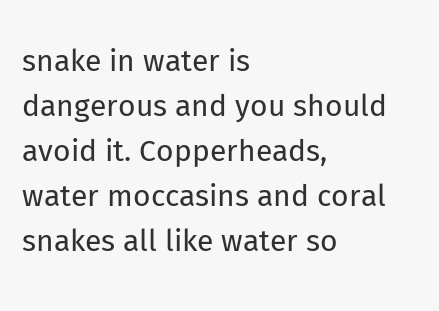snake in water is dangerous and you should avoid it. Copperheads, water moccasins and coral snakes all like water so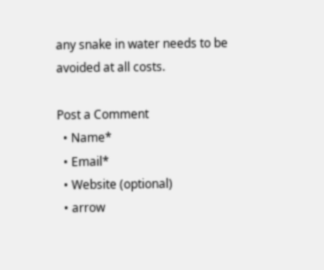any snake in water needs to be avoided at all costs.

Post a Comment
  • Name*
  • Email*
  • Website (optional)
  • arrow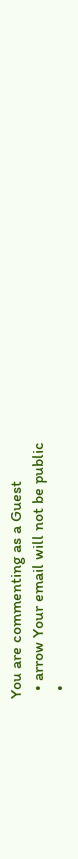You are commenting as a Guest
  • arrow Your email will not be public
  •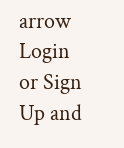arrow Login or Sign Up and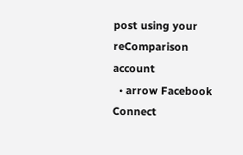post using your reComparison account
  • arrow Facebook Connect